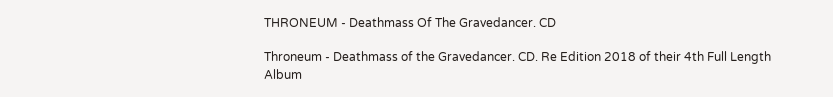THRONEUM - Deathmass Of The Gravedancer. CD

Throneum - Deathmass of the Gravedancer. CD. Re Edition 2018 of their 4th Full Length Album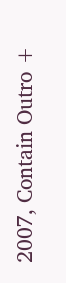2007, Contain Outro +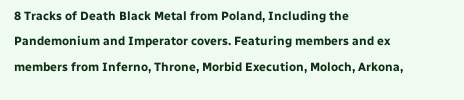8 Tracks of Death Black Metal from Poland, Including the Pandemonium and Imperator covers. Featuring members and ex members from Inferno, Throne, Morbid Execution, Moloch, Arkona,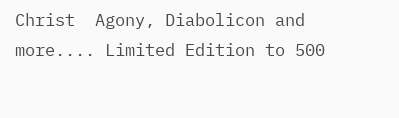Christ  Agony, Diabolicon and more.... Limited Edition to 500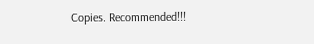Copies. Recommended!!!